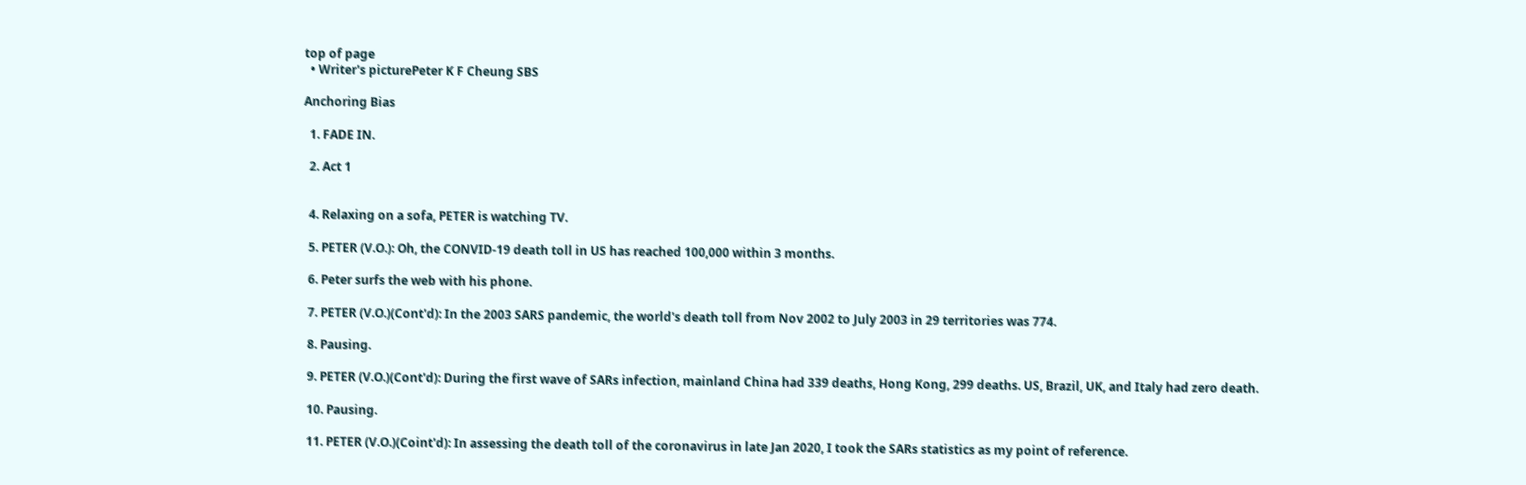top of page
  • Writer's picturePeter K F Cheung SBS

Anchoring Bias

  1. FADE IN.

  2. Act 1


  4. Relaxing on a sofa, PETER is watching TV.

  5. PETER (V.O.): Oh, the CONVID-19 death toll in US has reached 100,000 within 3 months.

  6. Peter surfs the web with his phone.

  7. PETER (V.O.)(Cont'd): In the 2003 SARS pandemic, the world's death toll from Nov 2002 to July 2003 in 29 territories was 774.

  8. Pausing.

  9. PETER (V.O.)(Cont'd): During the first wave of SARs infection, mainland China had 339 deaths, Hong Kong, 299 deaths. US, Brazil, UK, and Italy had zero death.

  10. Pausing.

  11. PETER (V.O.)(Coint'd): In assessing the death toll of the coronavirus in late Jan 2020, I took the SARs statistics as my point of reference.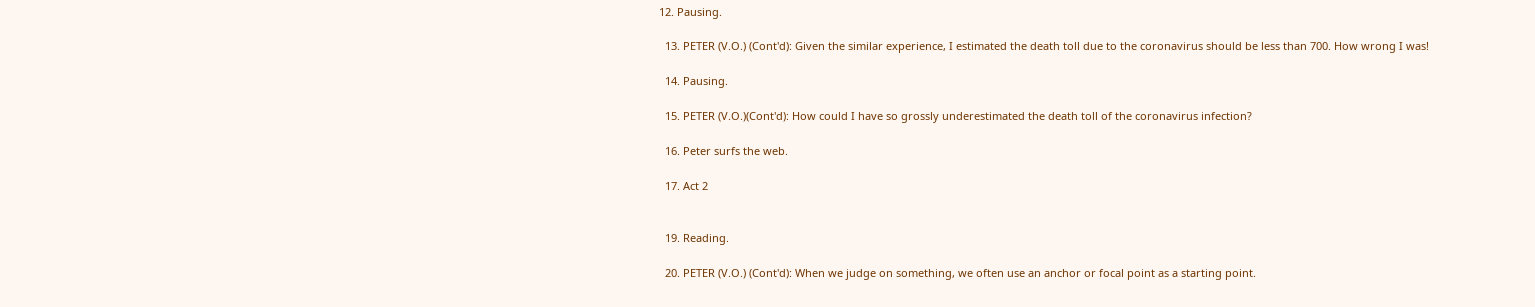12. Pausing.

  13. PETER (V.O.) (Cont'd): Given the similar experience, I estimated the death toll due to the coronavirus should be less than 700. How wrong I was!

  14. Pausing.

  15. PETER (V.O.)(Cont'd): How could I have so grossly underestimated the death toll of the coronavirus infection?

  16. Peter surfs the web.

  17. Act 2


  19. Reading.

  20. PETER (V.O.) (Cont'd): When we judge on something, we often use an anchor or focal point as a starting point.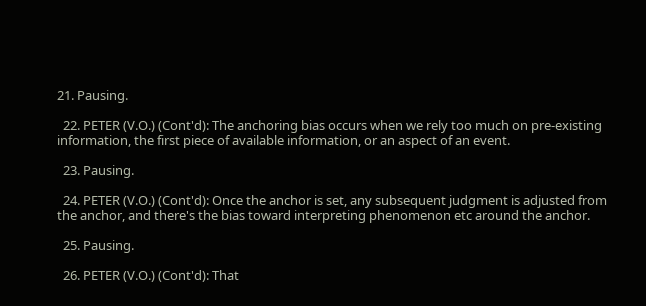21. Pausing.

  22. PETER (V.O.) (Cont'd): The anchoring bias occurs when we rely too much on pre-existing information, the first piece of available information, or an aspect of an event.

  23. Pausing.

  24. PETER (V.O.) (Cont'd): Once the anchor is set, any subsequent judgment is adjusted from the anchor, and there's the bias toward interpreting phenomenon etc around the anchor.

  25. Pausing.

  26. PETER (V.O.) (Cont'd): That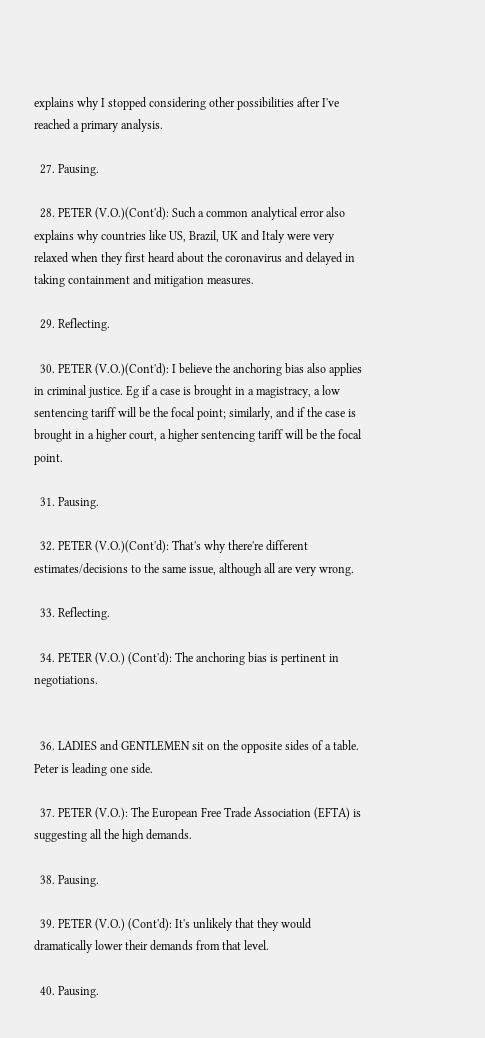explains why I stopped considering other possibilities after I've reached a primary analysis.

  27. Pausing.

  28. PETER (V.O.)(Cont'd): Such a common analytical error also explains why countries like US, Brazil, UK and Italy were very relaxed when they first heard about the coronavirus and delayed in taking containment and mitigation measures.

  29. Reflecting.

  30. PETER (V.O.)(Cont'd): I believe the anchoring bias also applies in criminal justice. Eg if a case is brought in a magistracy, a low sentencing tariff will be the focal point; similarly, and if the case is brought in a higher court, a higher sentencing tariff will be the focal point.

  31. Pausing.

  32. PETER (V.O.)(Cont'd): That's why there're different estimates/decisions to the same issue, although all are very wrong.

  33. Reflecting.

  34. PETER (V.O.) (Cont'd): The anchoring bias is pertinent in negotiations.


  36. LADIES and GENTLEMEN sit on the opposite sides of a table. Peter is leading one side.

  37. PETER (V.O.): The European Free Trade Association (EFTA) is suggesting all the high demands.

  38. Pausing.

  39. PETER (V.O.) (Cont'd): It's unlikely that they would dramatically lower their demands from that level.

  40. Pausing.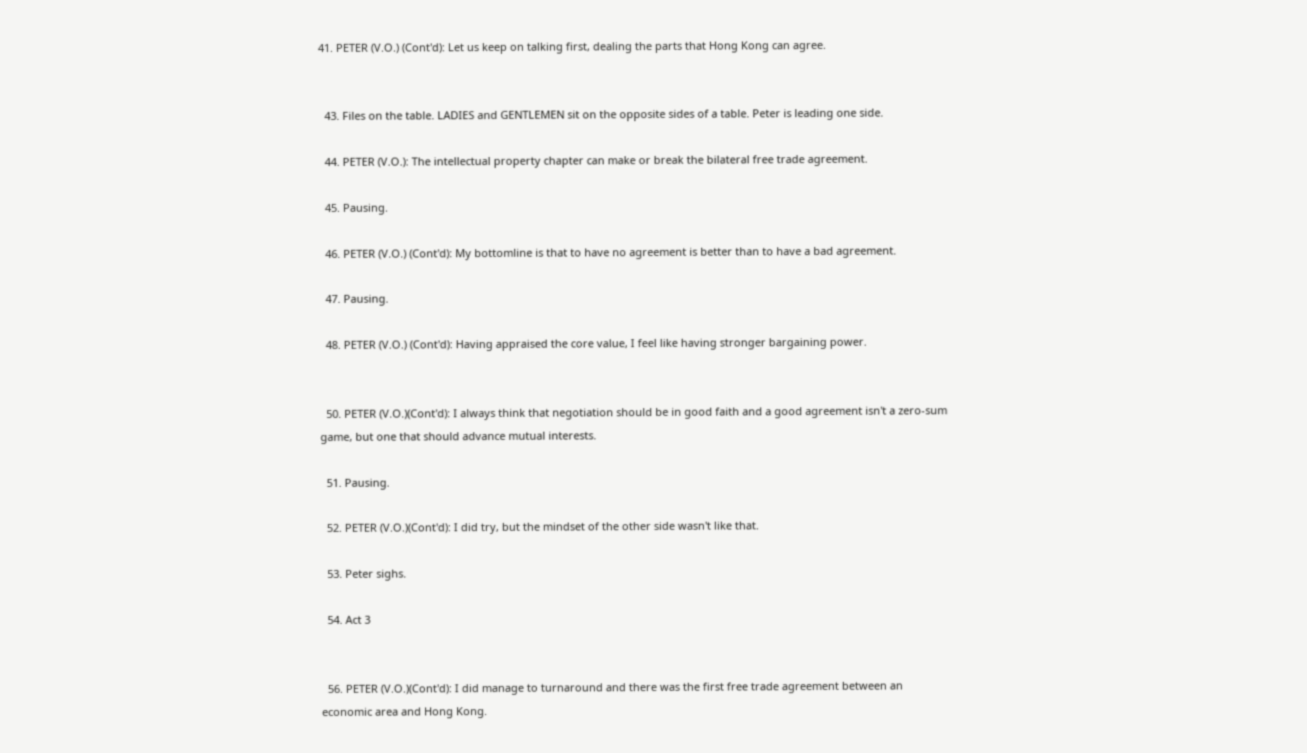41. PETER (V.O.) (Cont'd): Let us keep on talking first, dealing the parts that Hong Kong can agree.


  43. Files on the table. LADIES and GENTLEMEN sit on the opposite sides of a table. Peter is leading one side.

  44. PETER (V.O.): The intellectual property chapter can make or break the bilateral free trade agreement.

  45. Pausing.

  46. PETER (V.O.) (Cont'd): My bottomline is that to have no agreement is better than to have a bad agreement.

  47. Pausing.

  48. PETER (V.O.) (Cont'd): Having appraised the core value, I feel like having stronger bargaining power.


  50. PETER (V.O.)(Cont'd): I always think that negotiation should be in good faith and a good agreement isn't a zero-sum game, but one that should advance mutual interests.

  51. Pausing.

  52. PETER (V.O.)(Cont'd): I did try, but the mindset of the other side wasn't like that.

  53. Peter sighs.

  54. Act 3


  56. PETER (V.O.)(Cont'd): I did manage to turnaround and there was the first free trade agreement between an economic area and Hong Kong.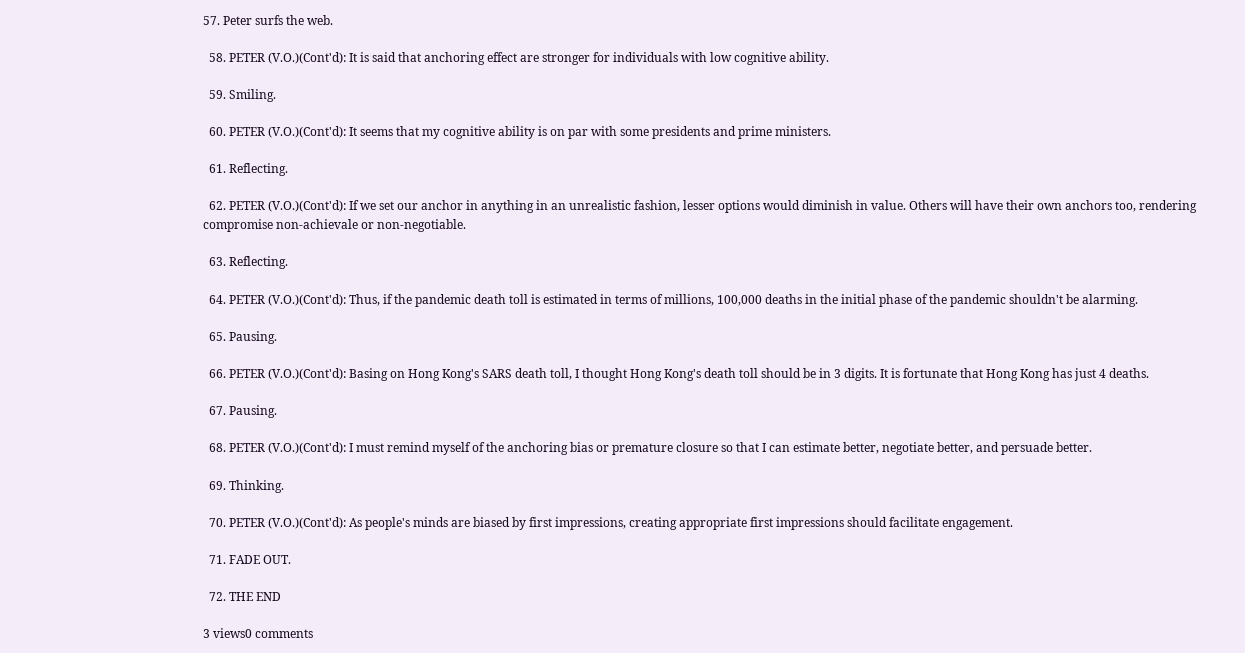57. Peter surfs the web.

  58. PETER (V.O.)(Cont'd): It is said that anchoring effect are stronger for individuals with low cognitive ability.

  59. Smiling.

  60. PETER (V.O.)(Cont'd): It seems that my cognitive ability is on par with some presidents and prime ministers.

  61. Reflecting.

  62. PETER (V.O.)(Cont'd): If we set our anchor in anything in an unrealistic fashion, lesser options would diminish in value. Others will have their own anchors too, rendering compromise non-achievale or non-negotiable.

  63. Reflecting.

  64. PETER (V.O.)(Cont'd): Thus, if the pandemic death toll is estimated in terms of millions, 100,000 deaths in the initial phase of the pandemic shouldn't be alarming.

  65. Pausing.

  66. PETER (V.O.)(Cont'd): Basing on Hong Kong's SARS death toll, I thought Hong Kong's death toll should be in 3 digits. It is fortunate that Hong Kong has just 4 deaths.

  67. Pausing.

  68. PETER (V.O.)(Cont'd): I must remind myself of the anchoring bias or premature closure so that I can estimate better, negotiate better, and persuade better.

  69. Thinking.

  70. PETER (V.O.)(Cont'd): As people's minds are biased by first impressions, creating appropriate first impressions should facilitate engagement.

  71. FADE OUT.

  72. THE END

3 views0 comments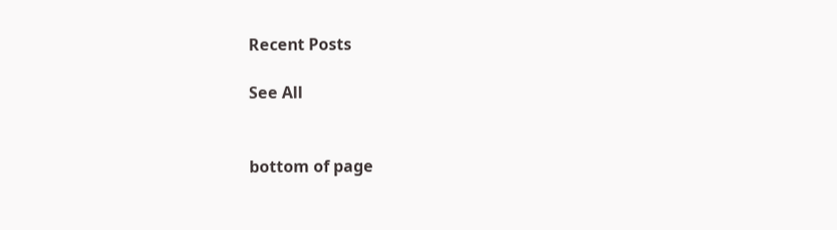Recent Posts

See All


bottom of page